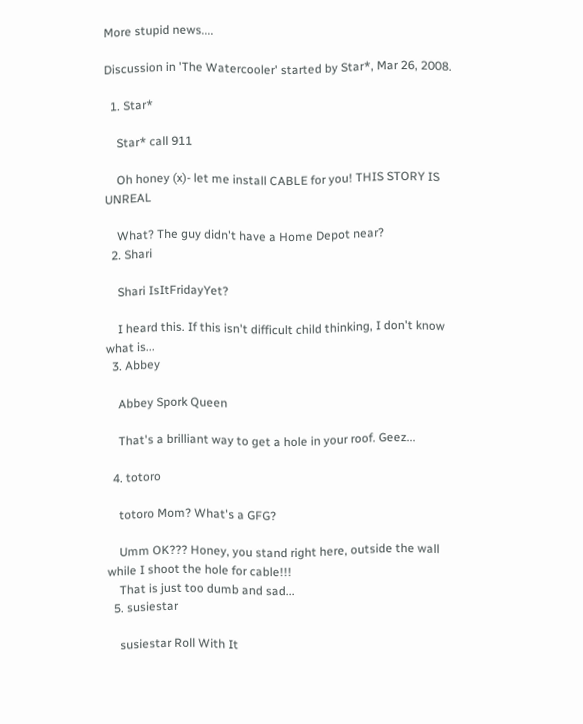More stupid news....

Discussion in 'The Watercooler' started by Star*, Mar 26, 2008.

  1. Star*

    Star* call 911

    Oh honey (x)- let me install CABLE for you! THIS STORY IS UNREAL

    What? The guy didn't have a Home Depot near?
  2. Shari

    Shari IsItFridayYet?

    I heard this. If this isn't difficult child thinking, I don't know what is...
  3. Abbey

    Abbey Spork Queen

    That's a brilliant way to get a hole in your roof. Geez...

  4. totoro

    totoro Mom? What's a GFG?

    Umm OK??? Honey, you stand right here, outside the wall while I shoot the hole for cable!!!
    That is just too dumb and sad...
  5. susiestar

    susiestar Roll With It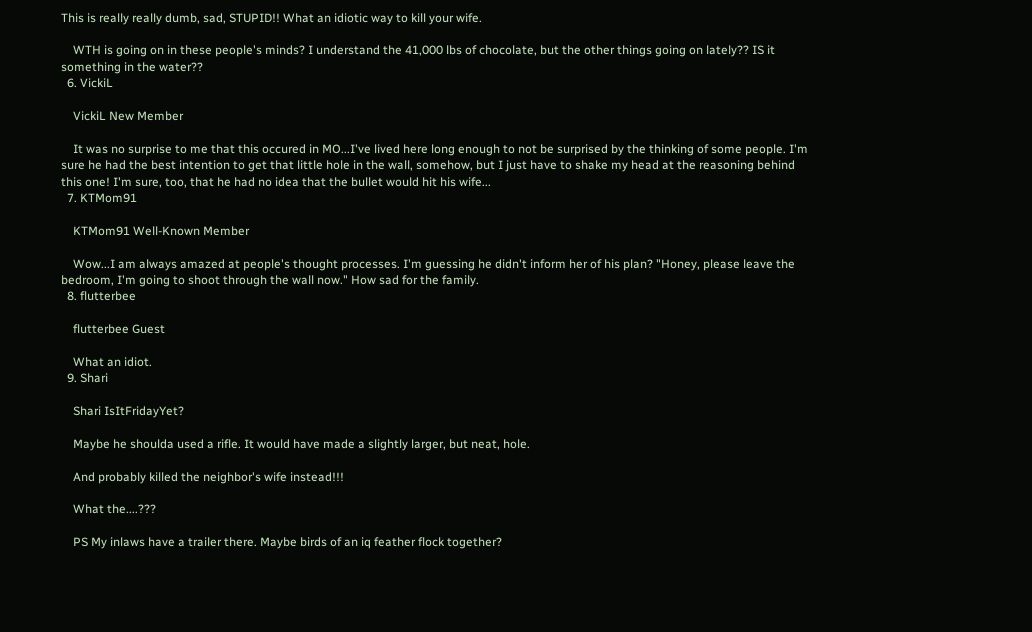This is really really dumb, sad, STUPID!! What an idiotic way to kill your wife.

    WTH is going on in these people's minds? I understand the 41,000 lbs of chocolate, but the other things going on lately?? IS it something in the water??
  6. VickiL

    VickiL New Member

    It was no surprise to me that this occured in MO...I've lived here long enough to not be surprised by the thinking of some people. I'm sure he had the best intention to get that little hole in the wall, somehow, but I just have to shake my head at the reasoning behind this one! I'm sure, too, that he had no idea that the bullet would hit his wife...
  7. KTMom91

    KTMom91 Well-Known Member

    Wow...I am always amazed at people's thought processes. I'm guessing he didn't inform her of his plan? "Honey, please leave the bedroom, I'm going to shoot through the wall now." How sad for the family.
  8. flutterbee

    flutterbee Guest

    What an idiot.
  9. Shari

    Shari IsItFridayYet?

    Maybe he shoulda used a rifle. It would have made a slightly larger, but neat, hole.

    And probably killed the neighbor's wife instead!!!

    What the....???

    PS My inlaws have a trailer there. Maybe birds of an iq feather flock together?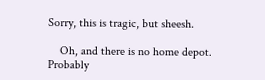Sorry, this is tragic, but sheesh.

    Oh, and there is no home depot. Probably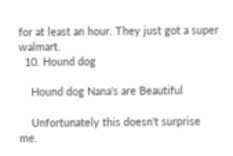for at least an hour. They just got a super walmart.
  10. Hound dog

    Hound dog Nana's are Beautiful

    Unfortunately this doesn't surprise me.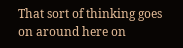That sort of thinking goes on around here on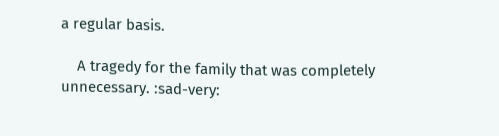a regular basis.

    A tragedy for the family that was completely unnecessary. :sad-very: